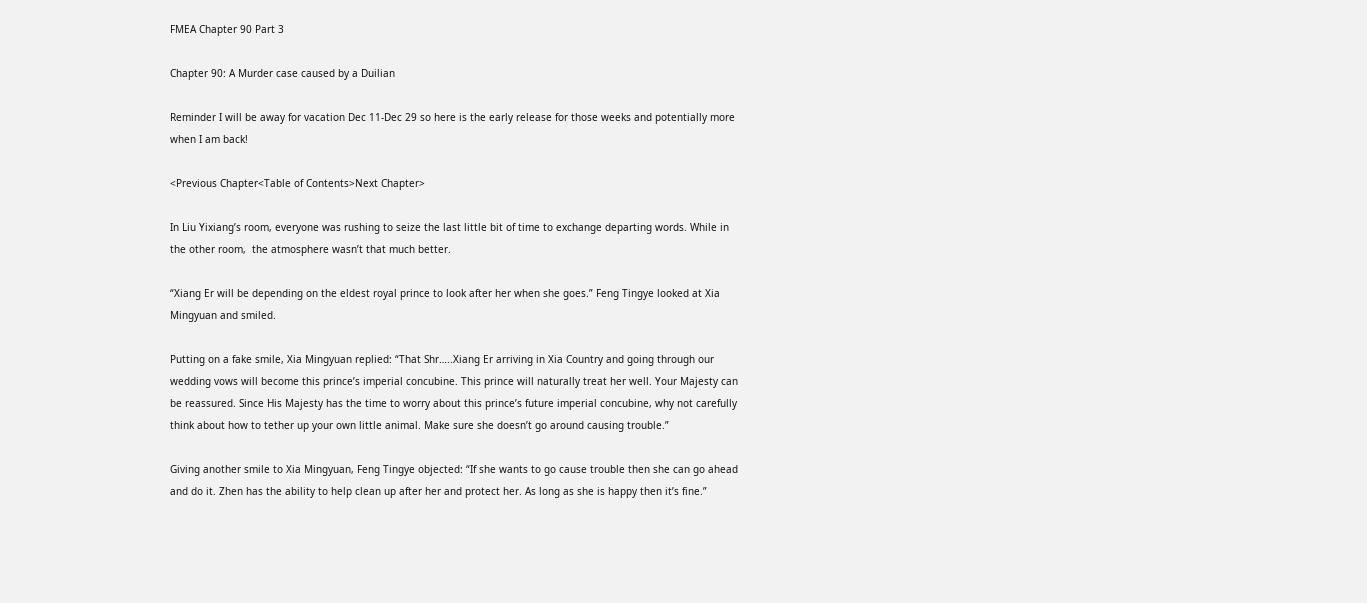FMEA Chapter 90 Part 3

Chapter 90: A Murder case caused by a Duilian

Reminder I will be away for vacation Dec 11-Dec 29 so here is the early release for those weeks and potentially more when I am back!

<Previous Chapter<Table of Contents>Next Chapter>

In Liu Yixiang’s room, everyone was rushing to seize the last little bit of time to exchange departing words. While in the other room,  the atmosphere wasn’t that much better.

“Xiang Er will be depending on the eldest royal prince to look after her when she goes.” Feng Tingye looked at Xia Mingyuan and smiled.

Putting on a fake smile, Xia Mingyuan replied: “That Shr…..Xiang Er arriving in Xia Country and going through our wedding vows will become this prince’s imperial concubine. This prince will naturally treat her well. Your Majesty can be reassured. Since His Majesty has the time to worry about this prince’s future imperial concubine, why not carefully think about how to tether up your own little animal. Make sure she doesn’t go around causing trouble.”

Giving another smile to Xia Mingyuan, Feng Tingye objected: “If she wants to go cause trouble then she can go ahead and do it. Zhen has the ability to help clean up after her and protect her. As long as she is happy then it’s fine.”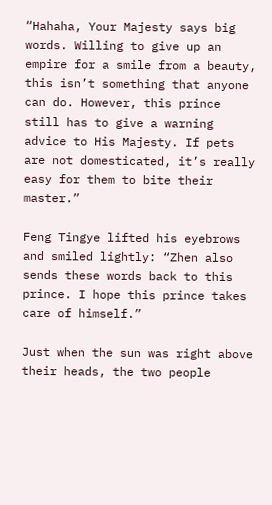“Hahaha, Your Majesty says big words. Willing to give up an empire for a smile from a beauty, this isn’t something that anyone can do. However, this prince still has to give a warning advice to His Majesty. If pets are not domesticated, it’s really easy for them to bite their master.”

Feng Tingye lifted his eyebrows and smiled lightly: “Zhen also sends these words back to this prince. I hope this prince takes care of himself.”

Just when the sun was right above their heads, the two people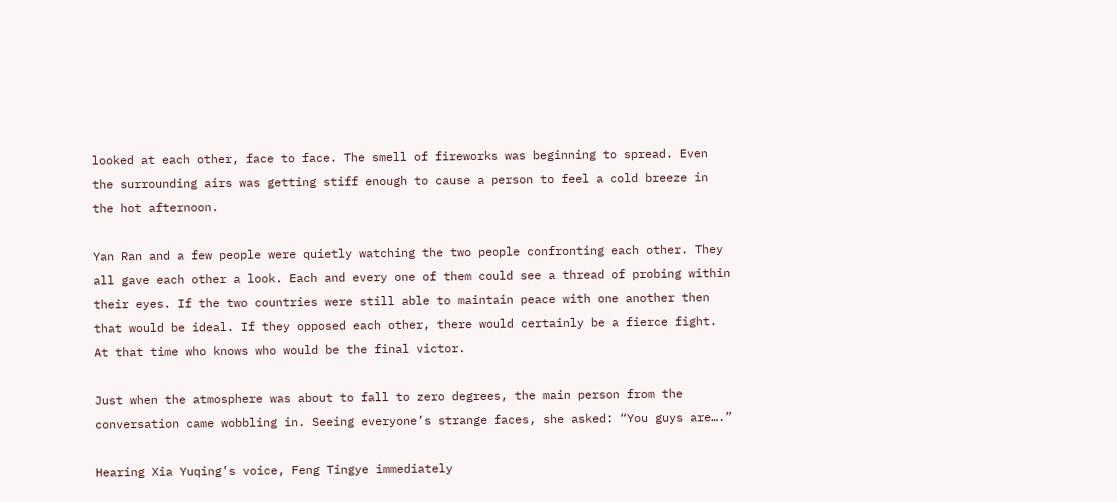looked at each other, face to face. The smell of fireworks was beginning to spread. Even the surrounding airs was getting stiff enough to cause a person to feel a cold breeze in the hot afternoon.

Yan Ran and a few people were quietly watching the two people confronting each other. They all gave each other a look. Each and every one of them could see a thread of probing within their eyes. If the two countries were still able to maintain peace with one another then that would be ideal. If they opposed each other, there would certainly be a fierce fight. At that time who knows who would be the final victor.

Just when the atmosphere was about to fall to zero degrees, the main person from the conversation came wobbling in. Seeing everyone’s strange faces, she asked: “You guys are….”

Hearing Xia Yuqing’s voice, Feng Tingye immediately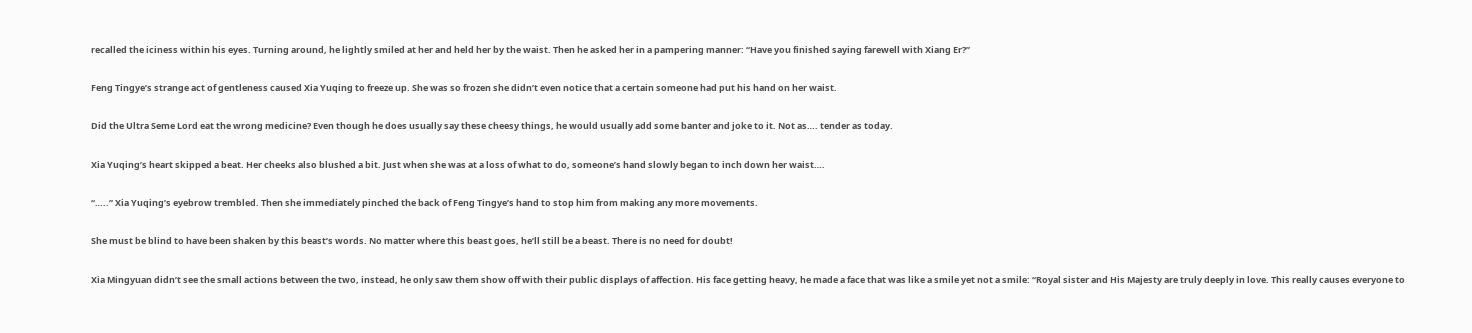recalled the iciness within his eyes. Turning around, he lightly smiled at her and held her by the waist. Then he asked her in a pampering manner: “Have you finished saying farewell with Xiang Er?”

Feng Tingye’s strange act of gentleness caused Xia Yuqing to freeze up. She was so frozen she didn’t even notice that a certain someone had put his hand on her waist.

Did the Ultra Seme Lord eat the wrong medicine? Even though he does usually say these cheesy things, he would usually add some banter and joke to it. Not as…. tender as today.

Xia Yuqing’s heart skipped a beat. Her cheeks also blushed a bit. Just when she was at a loss of what to do, someone’s hand slowly began to inch down her waist….

“…..” Xia Yuqing’s eyebrow trembled. Then she immediately pinched the back of Feng Tingye’s hand to stop him from making any more movements.

She must be blind to have been shaken by this beast’s words. No matter where this beast goes, he’ll still be a beast. There is no need for doubt!

Xia Mingyuan didn’t see the small actions between the two, instead, he only saw them show off with their public displays of affection. His face getting heavy, he made a face that was like a smile yet not a smile: “Royal sister and His Majesty are truly deeply in love. This really causes everyone to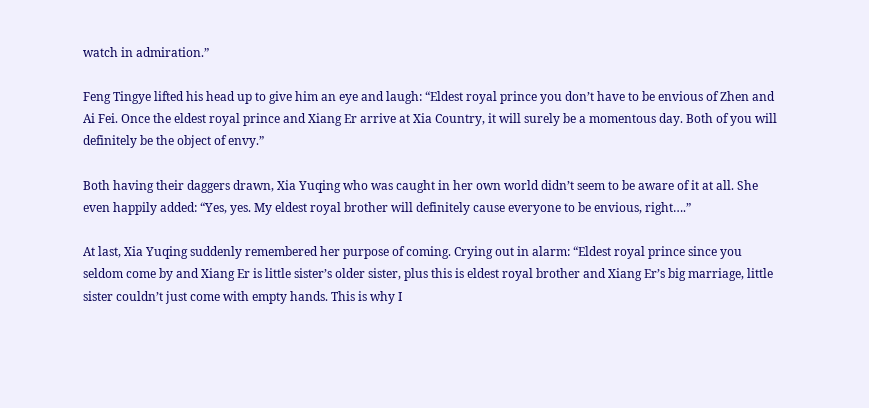watch in admiration.”

Feng Tingye lifted his head up to give him an eye and laugh: “Eldest royal prince you don’t have to be envious of Zhen and Ai Fei. Once the eldest royal prince and Xiang Er arrive at Xia Country, it will surely be a momentous day. Both of you will definitely be the object of envy.”

Both having their daggers drawn, Xia Yuqing who was caught in her own world didn’t seem to be aware of it at all. She even happily added: “Yes, yes. My eldest royal brother will definitely cause everyone to be envious, right….”

At last, Xia Yuqing suddenly remembered her purpose of coming. Crying out in alarm: “Eldest royal prince since you seldom come by and Xiang Er is little sister’s older sister, plus this is eldest royal brother and Xiang Er’s big marriage, little sister couldn’t just come with empty hands. This is why I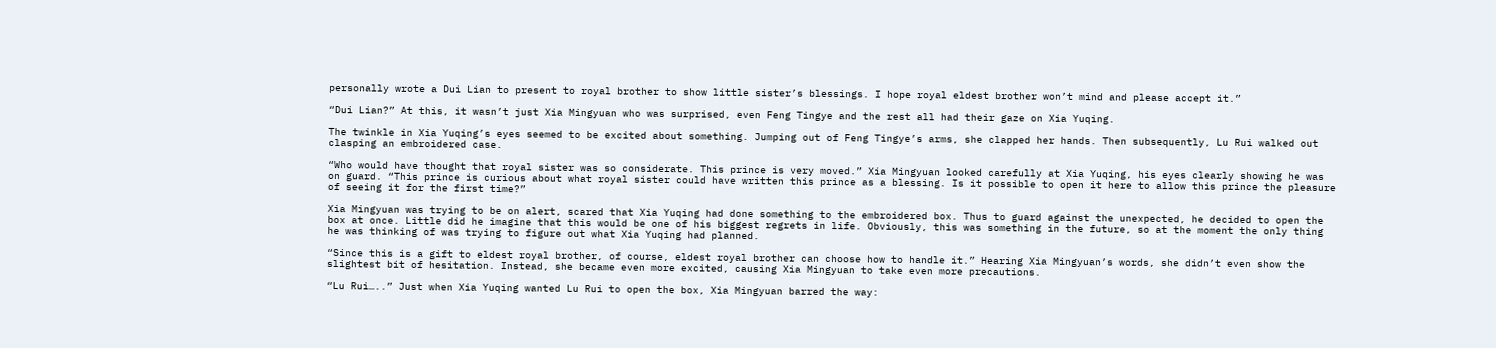personally wrote a Dui Lian to present to royal brother to show little sister’s blessings. I hope royal eldest brother won’t mind and please accept it.”

“Dui Lian?” At this, it wasn’t just Xia Mingyuan who was surprised, even Feng Tingye and the rest all had their gaze on Xia Yuqing.

The twinkle in Xia Yuqing’s eyes seemed to be excited about something. Jumping out of Feng Tingye’s arms, she clapped her hands. Then subsequently, Lu Rui walked out clasping an embroidered case.

“Who would have thought that royal sister was so considerate. This prince is very moved.” Xia Mingyuan looked carefully at Xia Yuqing, his eyes clearly showing he was on guard. “This prince is curious about what royal sister could have written this prince as a blessing. Is it possible to open it here to allow this prince the pleasure of seeing it for the first time?”

Xia Mingyuan was trying to be on alert, scared that Xia Yuqing had done something to the embroidered box. Thus to guard against the unexpected, he decided to open the box at once. Little did he imagine that this would be one of his biggest regrets in life. Obviously, this was something in the future, so at the moment the only thing he was thinking of was trying to figure out what Xia Yuqing had planned.

“Since this is a gift to eldest royal brother, of course, eldest royal brother can choose how to handle it.” Hearing Xia Mingyuan’s words, she didn’t even show the slightest bit of hesitation. Instead, she became even more excited, causing Xia Mingyuan to take even more precautions.

“Lu Rui…..” Just when Xia Yuqing wanted Lu Rui to open the box, Xia Mingyuan barred the way: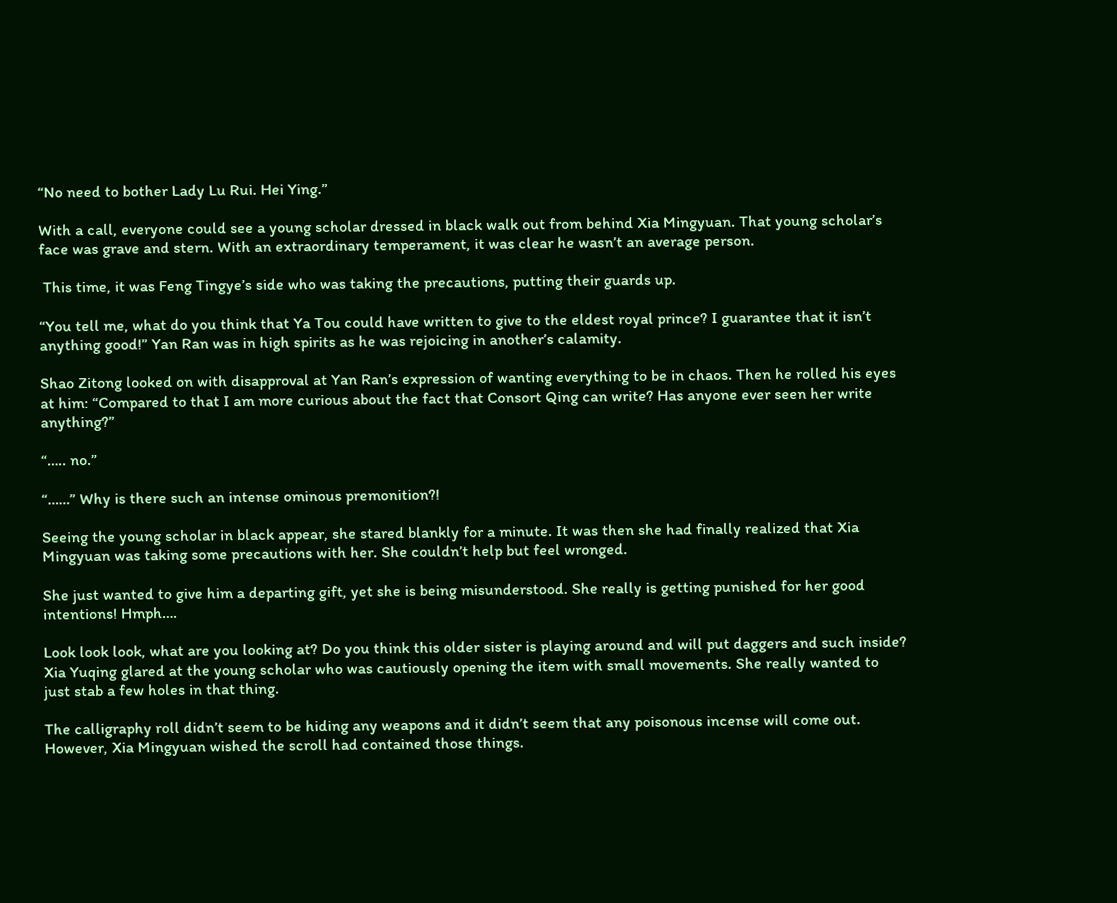“No need to bother Lady Lu Rui. Hei Ying.”

With a call, everyone could see a young scholar dressed in black walk out from behind Xia Mingyuan. That young scholar’s face was grave and stern. With an extraordinary temperament, it was clear he wasn’t an average person.

 This time, it was Feng Tingye’s side who was taking the precautions, putting their guards up.

“You tell me, what do you think that Ya Tou could have written to give to the eldest royal prince? I guarantee that it isn’t anything good!” Yan Ran was in high spirits as he was rejoicing in another’s calamity.

Shao Zitong looked on with disapproval at Yan Ran’s expression of wanting everything to be in chaos. Then he rolled his eyes at him: “Compared to that I am more curious about the fact that Consort Qing can write? Has anyone ever seen her write anything?”

“….. no.”

“……” Why is there such an intense ominous premonition?!

Seeing the young scholar in black appear, she stared blankly for a minute. It was then she had finally realized that Xia Mingyuan was taking some precautions with her. She couldn’t help but feel wronged.

She just wanted to give him a departing gift, yet she is being misunderstood. She really is getting punished for her good intentions! Hmph….

Look look look, what are you looking at? Do you think this older sister is playing around and will put daggers and such inside? Xia Yuqing glared at the young scholar who was cautiously opening the item with small movements. She really wanted to just stab a few holes in that thing.

The calligraphy roll didn’t seem to be hiding any weapons and it didn’t seem that any poisonous incense will come out. However, Xia Mingyuan wished the scroll had contained those things.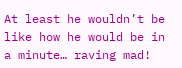At least he wouldn’t be like how he would be in a minute… raving mad!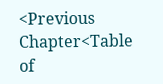<Previous Chapter<Table of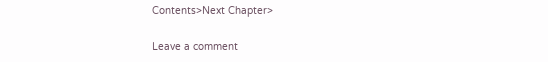Contents>Next Chapter>

Leave a comment